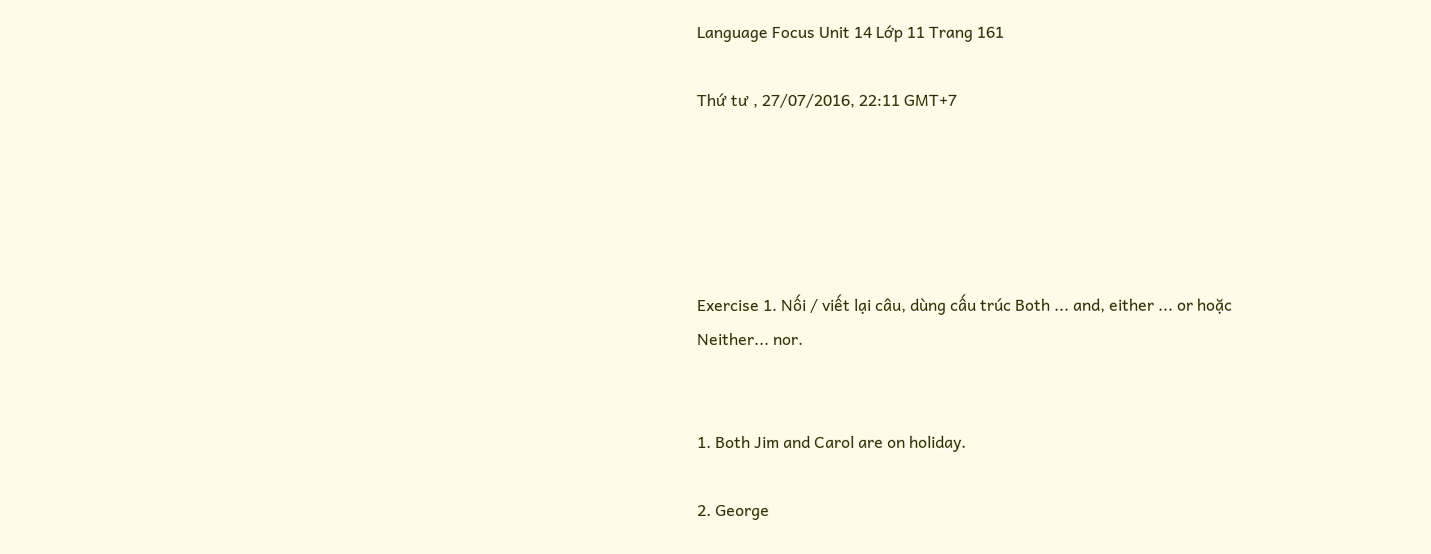Language Focus Unit 14 Lớp 11 Trang 161

Thứ tư , 27/07/2016, 22:11 GMT+7





Exercise 1. Nối / viết lại câu, dùng cấu trúc Both ... and, either ... or hoặc Neither... nor.


1. Both Jim and Carol are on holiday.

2. George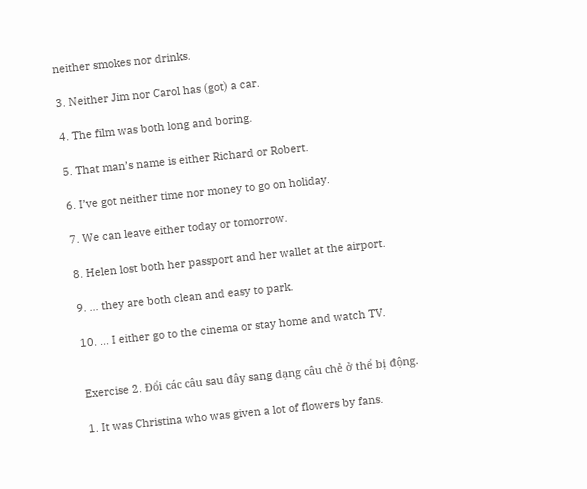neither smokes nor drinks.

3. Neither Jim nor Carol has (got) a car.

4. The film was both long and boring.

5. That man’s name is either Richard or Robert.

6. I’ve got neither time nor money to go on holiday.

7. We can leave either today or tomorrow.

8. Helen lost both her passport and her wallet at the airport.

9. ... they are both clean and easy to park.

10. ... I either go to the cinema or stay home and watch TV.


Exercise 2. Đổi các câu sau đây sang dạng câu chẻ ở thể bị động.

1. It was Christina who was given a lot of flowers by fans.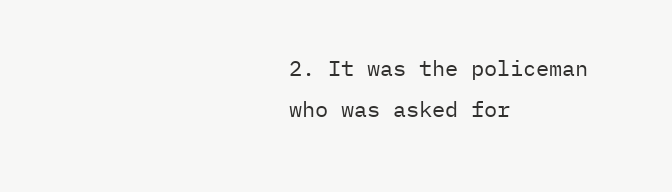2. It was the policeman who was asked for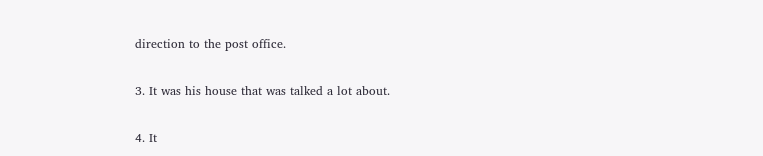direction to the post office.

3. It was his house that was talked a lot about.

4. It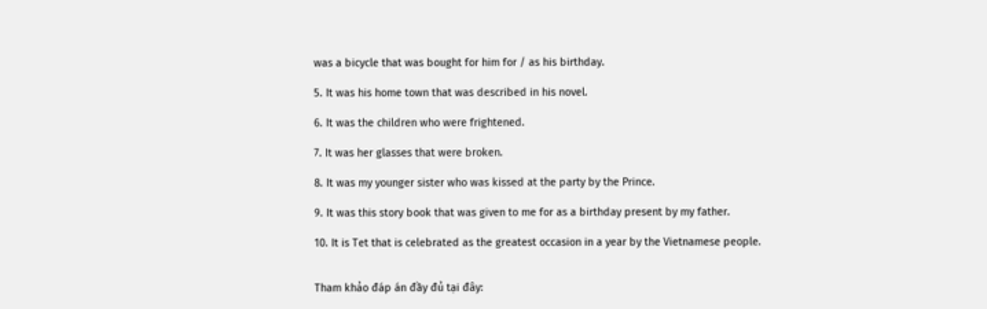was a bicycle that was bought for him for / as his birthday.

5. It was his home town that was described in his novel.

6. It was the children who were frightened.

7. It was her glasses that were broken.

8. It was my younger sister who was kissed at the party by the Prince.

9. It was this story book that was given to me for as a birthday present by my father.

10. It is Tet that is celebrated as the greatest occasion in a year by the Vietnamese people.


Tham khảo đáp án đầy đủ tại đây: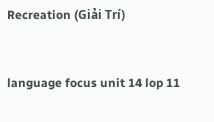Recreation (Giải Trí)


language focus unit 14 lop 11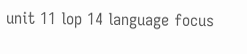unit 11 lop 14 language focus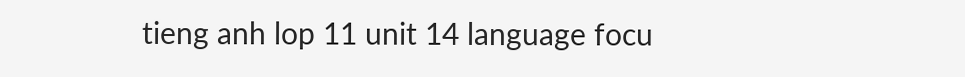tieng anh lop 11 unit 14 language focu